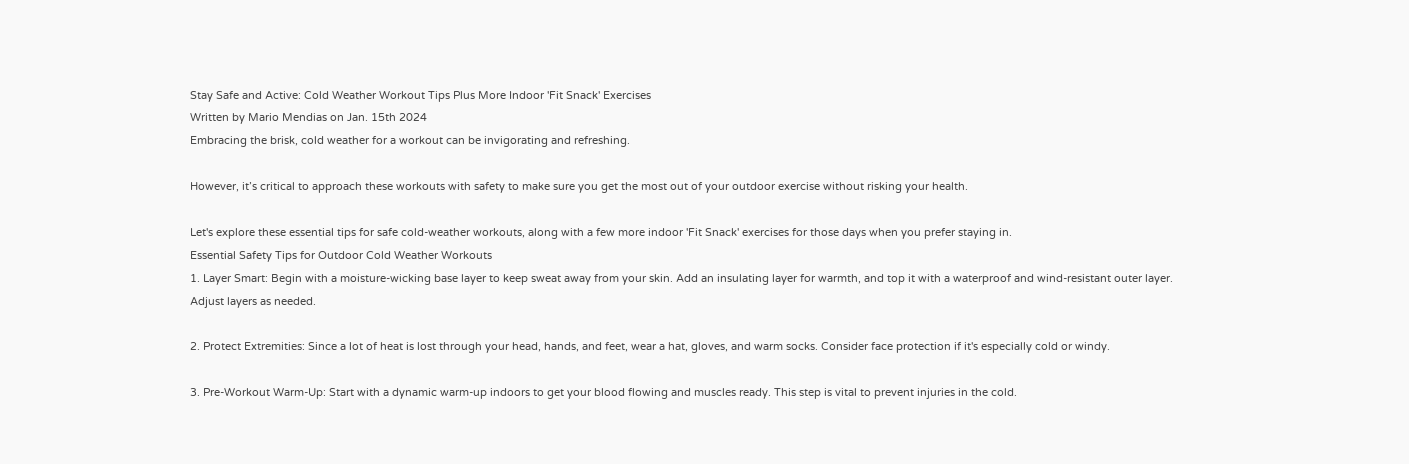Stay Safe and Active: Cold Weather Workout Tips Plus More Indoor 'Fit Snack' Exercises
Written by Mario Mendias on Jan. 15th 2024
Embracing the brisk, cold weather for a workout can be invigorating and refreshing.

However, it’s critical to approach these workouts with safety to make sure you get the most out of your outdoor exercise without risking your health.

Let's explore these essential tips for safe cold-weather workouts, along with a few more indoor 'Fit Snack' exercises for those days when you prefer staying in.
Essential Safety Tips for Outdoor Cold Weather Workouts
1. Layer Smart: Begin with a moisture-wicking base layer to keep sweat away from your skin. Add an insulating layer for warmth, and top it with a waterproof and wind-resistant outer layer. Adjust layers as needed.

2. Protect Extremities: Since a lot of heat is lost through your head, hands, and feet, wear a hat, gloves, and warm socks. Consider face protection if it's especially cold or windy.

3. Pre-Workout Warm-Up: Start with a dynamic warm-up indoors to get your blood flowing and muscles ready. This step is vital to prevent injuries in the cold.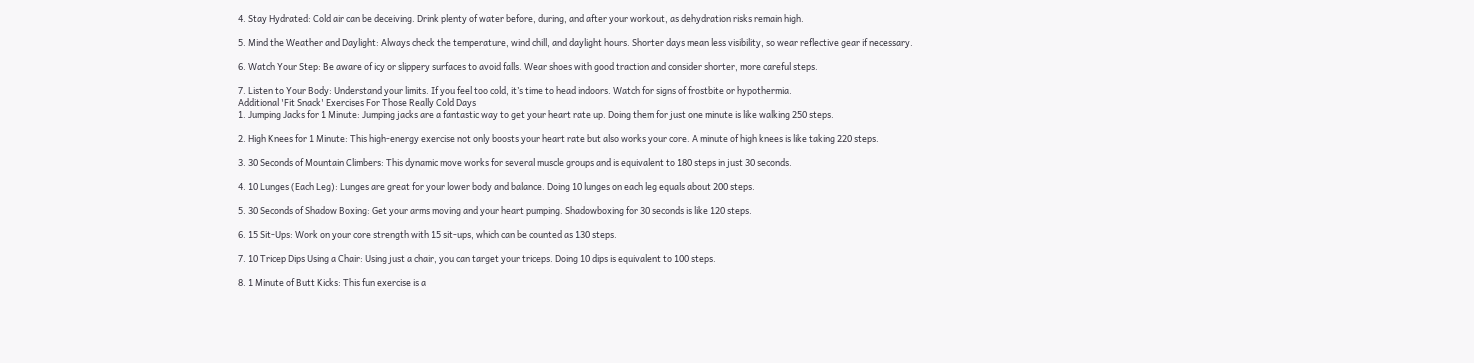4. Stay Hydrated: Cold air can be deceiving. Drink plenty of water before, during, and after your workout, as dehydration risks remain high.

5. Mind the Weather and Daylight: Always check the temperature, wind chill, and daylight hours. Shorter days mean less visibility, so wear reflective gear if necessary.

6. Watch Your Step: Be aware of icy or slippery surfaces to avoid falls. Wear shoes with good traction and consider shorter, more careful steps.

7. Listen to Your Body: Understand your limits. If you feel too cold, it’s time to head indoors. Watch for signs of frostbite or hypothermia.
Additional 'Fit Snack' Exercises For Those Really Cold Days
1. Jumping Jacks for 1 Minute: Jumping jacks are a fantastic way to get your heart rate up. Doing them for just one minute is like walking 250 steps.

2. High Knees for 1 Minute: This high-energy exercise not only boosts your heart rate but also works your core. A minute of high knees is like taking 220 steps.

3. 30 Seconds of Mountain Climbers: This dynamic move works for several muscle groups and is equivalent to 180 steps in just 30 seconds.

4. 10 Lunges (Each Leg): Lunges are great for your lower body and balance. Doing 10 lunges on each leg equals about 200 steps.

5. 30 Seconds of Shadow Boxing: Get your arms moving and your heart pumping. Shadowboxing for 30 seconds is like 120 steps.

6. 15 Sit-Ups: Work on your core strength with 15 sit-ups, which can be counted as 130 steps.

7. 10 Tricep Dips Using a Chair: Using just a chair, you can target your triceps. Doing 10 dips is equivalent to 100 steps.

8. 1 Minute of Butt Kicks: This fun exercise is a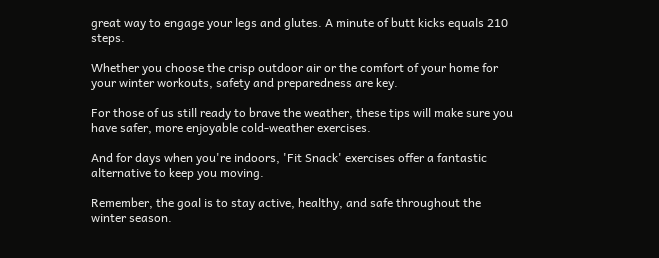great way to engage your legs and glutes. A minute of butt kicks equals 210 steps.

Whether you choose the crisp outdoor air or the comfort of your home for your winter workouts, safety and preparedness are key.

For those of us still ready to brave the weather, these tips will make sure you have safer, more enjoyable cold-weather exercises.

And for days when you're indoors, 'Fit Snack' exercises offer a fantastic alternative to keep you moving.

Remember, the goal is to stay active, healthy, and safe throughout the winter season.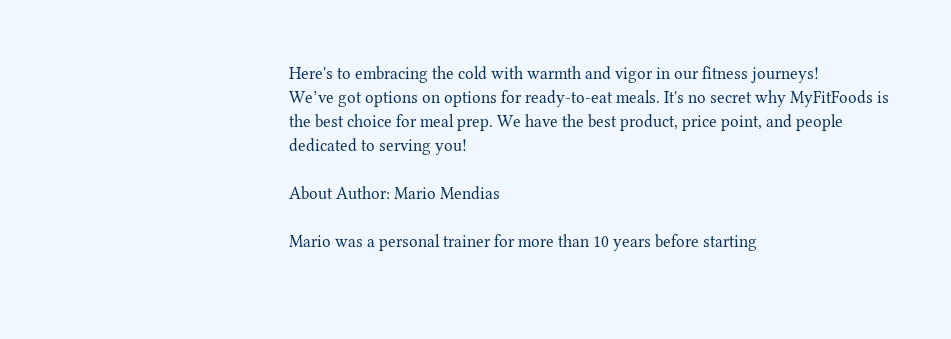Here's to embracing the cold with warmth and vigor in our fitness journeys!
We’ve got options on options for ready-to-eat meals. It's no secret why MyFitFoods is the best choice for meal prep. We have the best product, price point, and people dedicated to serving you!

About Author: Mario Mendias

Mario was a personal trainer for more than 10 years before starting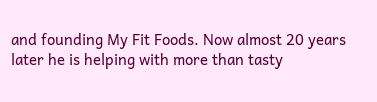and founding My Fit Foods. Now almost 20 years later he is helping with more than tasty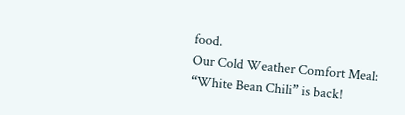food.
Our Cold Weather Comfort Meal: “White Bean Chili” is back!